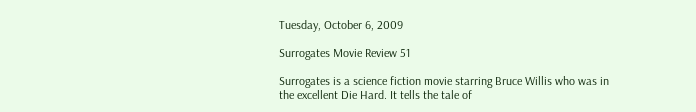Tuesday, October 6, 2009

Surrogates Movie Review 51

Surrogates is a science fiction movie starring Bruce Willis who was in the excellent Die Hard. It tells the tale of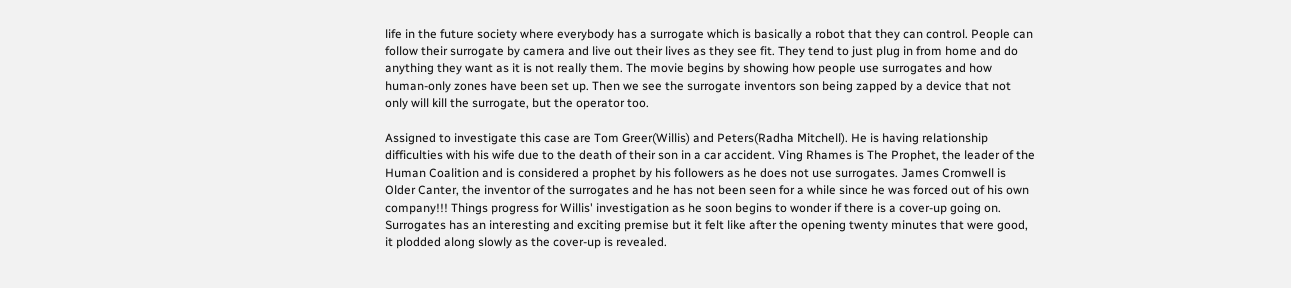life in the future society where everybody has a surrogate which is basically a robot that they can control. People can follow their surrogate by camera and live out their lives as they see fit. They tend to just plug in from home and do anything they want as it is not really them. The movie begins by showing how people use surrogates and how human-only zones have been set up. Then we see the surrogate inventors son being zapped by a device that not only will kill the surrogate, but the operator too.

Assigned to investigate this case are Tom Greer(Willis) and Peters(Radha Mitchell). He is having relationship difficulties with his wife due to the death of their son in a car accident. Ving Rhames is The Prophet, the leader of the Human Coalition and is considered a prophet by his followers as he does not use surrogates. James Cromwell is Older Canter, the inventor of the surrogates and he has not been seen for a while since he was forced out of his own company!!! Things progress for Willis' investigation as he soon begins to wonder if there is a cover-up going on. Surrogates has an interesting and exciting premise but it felt like after the opening twenty minutes that were good, it plodded along slowly as the cover-up is revealed.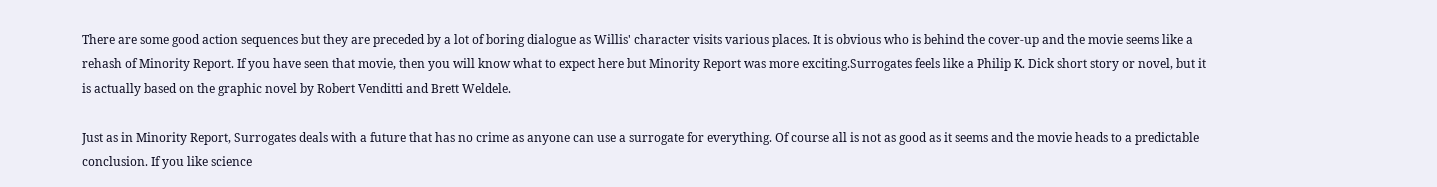There are some good action sequences but they are preceded by a lot of boring dialogue as Willis' character visits various places. It is obvious who is behind the cover-up and the movie seems like a rehash of Minority Report. If you have seen that movie, then you will know what to expect here but Minority Report was more exciting.Surrogates feels like a Philip K. Dick short story or novel, but it is actually based on the graphic novel by Robert Venditti and Brett Weldele.

Just as in Minority Report, Surrogates deals with a future that has no crime as anyone can use a surrogate for everything. Of course all is not as good as it seems and the movie heads to a predictable conclusion. If you like science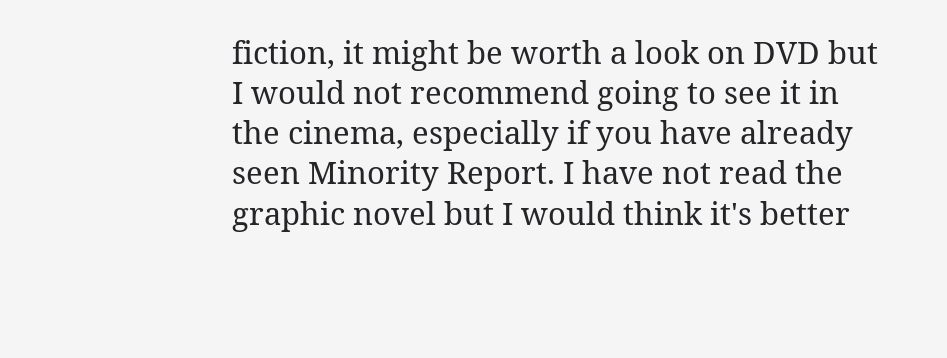fiction, it might be worth a look on DVD but I would not recommend going to see it in the cinema, especially if you have already seen Minority Report. I have not read the graphic novel but I would think it's better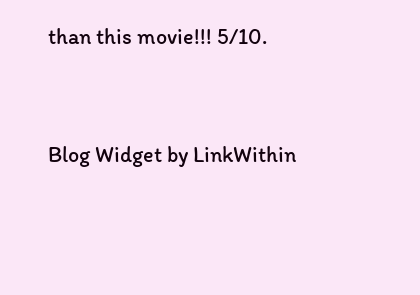than this movie!!! 5/10.


Blog Widget by LinkWithin